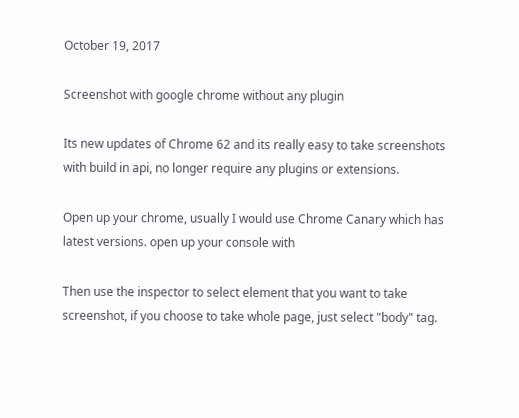October 19, 2017

Screenshot with google chrome without any plugin

Its new updates of Chrome 62 and its really easy to take screenshots with build in api, no longer require any plugins or extensions.

Open up your chrome, usually I would use Chrome Canary which has latest versions. open up your console with

Then use the inspector to select element that you want to take screenshot, if you choose to take whole page, just select "body" tag.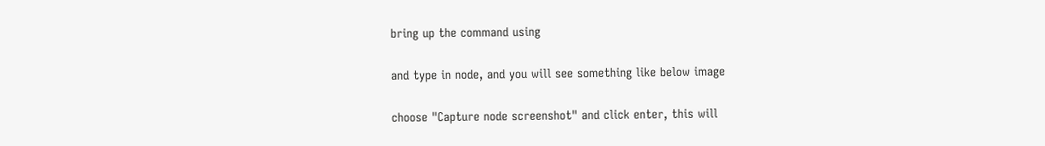bring up the command using

and type in node, and you will see something like below image

choose "Capture node screenshot" and click enter, this will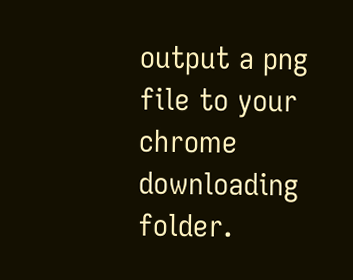output a png file to your chrome downloading folder.